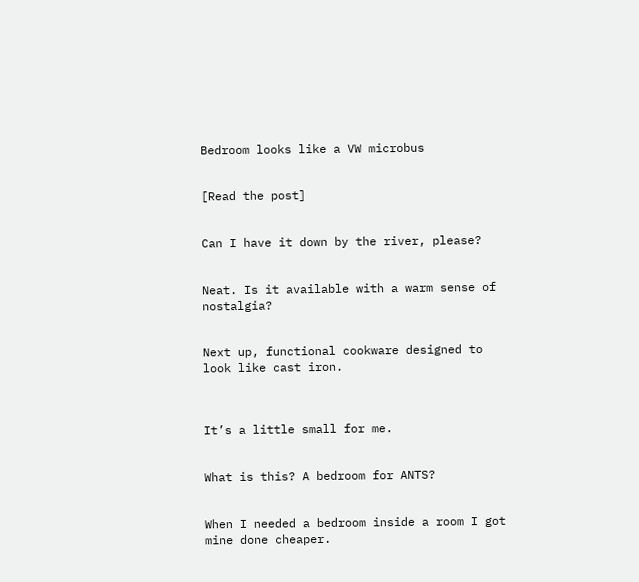Bedroom looks like a VW microbus


[Read the post]


Can I have it down by the river, please?


Neat. Is it available with a warm sense of nostalgia?


Next up, functional cookware designed to look like cast iron.



It’s a little small for me.


What is this? A bedroom for ANTS?


When I needed a bedroom inside a room I got mine done cheaper.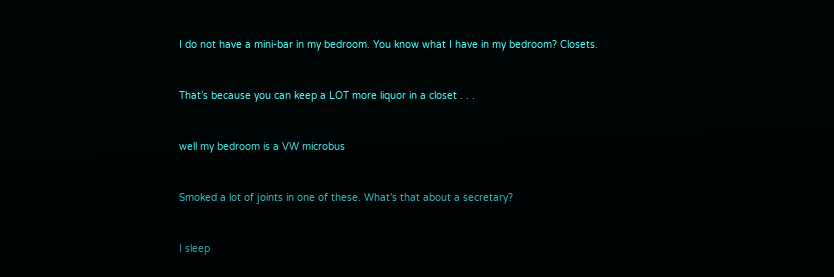I do not have a mini-bar in my bedroom. You know what I have in my bedroom? Closets.


That’s because you can keep a LOT more liquor in a closet . . .


well my bedroom is a VW microbus


Smoked a lot of joints in one of these. What’s that about a secretary?


I sleep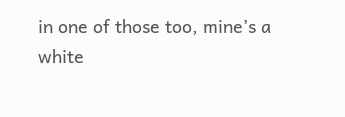in one of those too, mine’s a white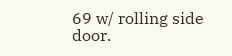69 w/ rolling side door.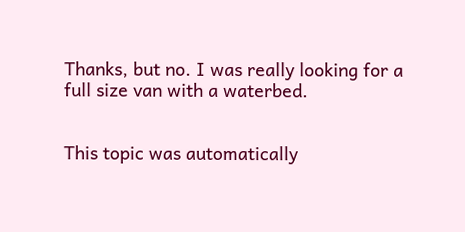Thanks, but no. I was really looking for a full size van with a waterbed.


This topic was automatically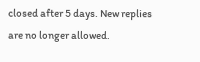closed after 5 days. New replies are no longer allowed.